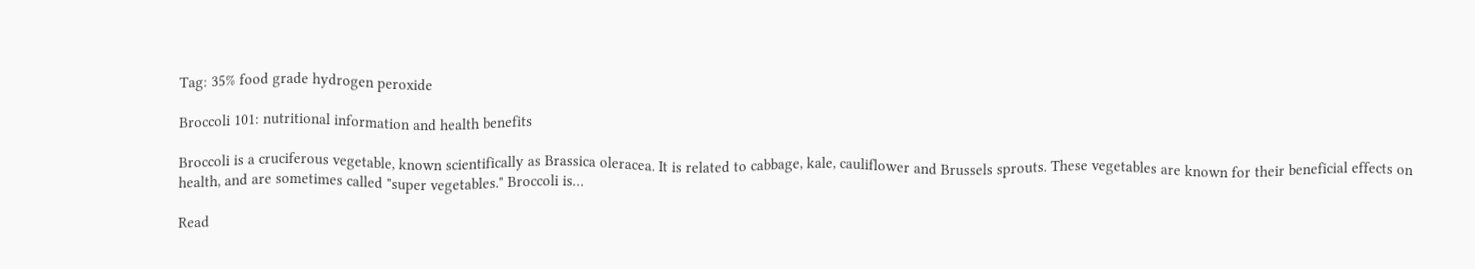Tag: 35% food grade hydrogen peroxide

Broccoli 101: nutritional information and health benefits

Broccoli is a cruciferous vegetable, known scientifically as Brassica oleracea. It is related to cabbage, kale, cauliflower and Brussels sprouts. These vegetables are known for their beneficial effects on health, and are sometimes called "super vegetables." Broccoli is…

Read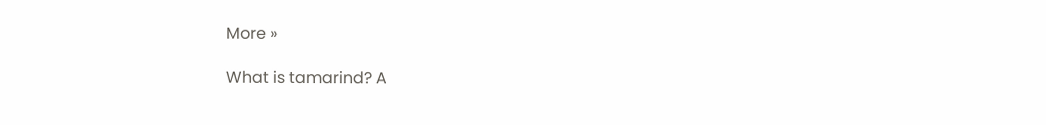More »

What is tamarind? A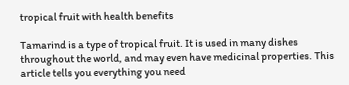tropical fruit with health benefits

Tamarind is a type of tropical fruit. It is used in many dishes throughout the world, and may even have medicinal properties. This article tells you everything you need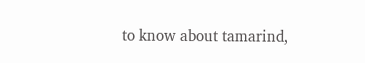to know about tamarind,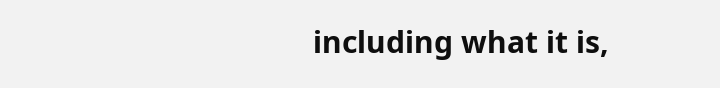including what it is,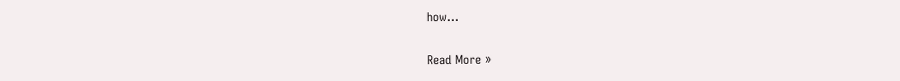how…

Read More »